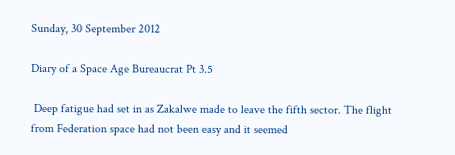Sunday, 30 September 2012

Diary of a Space Age Bureaucrat Pt 3.5

 Deep fatigue had set in as Zakalwe made to leave the fifth sector. The flight from Federation space had not been easy and it seemed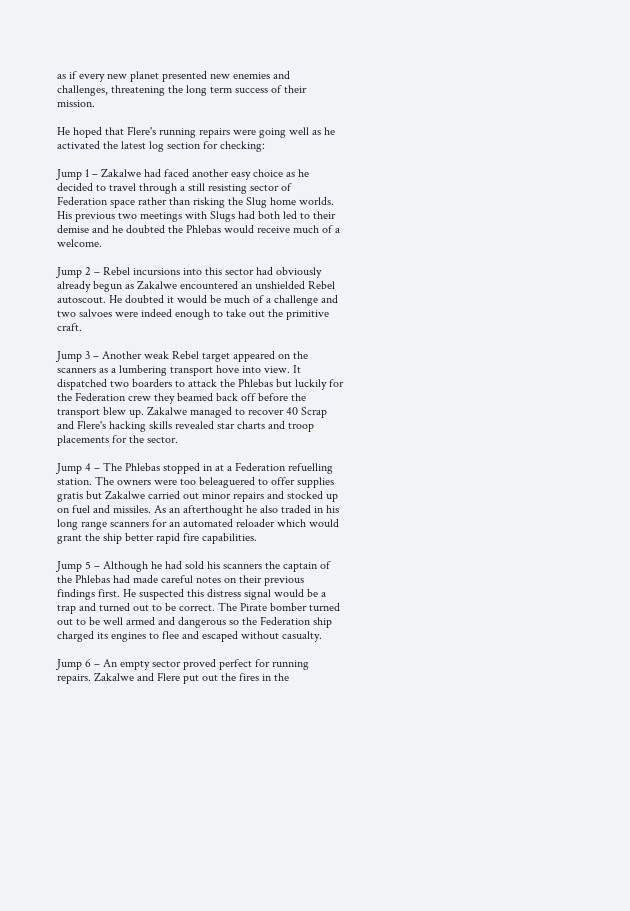as if every new planet presented new enemies and challenges, threatening the long term success of their mission.

He hoped that Flere's running repairs were going well as he activated the latest log section for checking:

Jump 1 – Zakalwe had faced another easy choice as he decided to travel through a still resisting sector of Federation space rather than risking the Slug home worlds. His previous two meetings with Slugs had both led to their demise and he doubted the Phlebas would receive much of a welcome.

Jump 2 – Rebel incursions into this sector had obviously already begun as Zakalwe encountered an unshielded Rebel autoscout. He doubted it would be much of a challenge and two salvoes were indeed enough to take out the primitive craft.

Jump 3 – Another weak Rebel target appeared on the scanners as a lumbering transport hove into view. It dispatched two boarders to attack the Phlebas but luckily for the Federation crew they beamed back off before the transport blew up. Zakalwe managed to recover 40 Scrap and Flere's hacking skills revealed star charts and troop placements for the sector.

Jump 4 – The Phlebas stopped in at a Federation refuelling station. The owners were too beleaguered to offer supplies gratis but Zakalwe carried out minor repairs and stocked up on fuel and missiles. As an afterthought he also traded in his long range scanners for an automated reloader which would grant the ship better rapid fire capabilities.

Jump 5 – Although he had sold his scanners the captain of the Phlebas had made careful notes on their previous findings first. He suspected this distress signal would be a trap and turned out to be correct. The Pirate bomber turned out to be well armed and dangerous so the Federation ship charged its engines to flee and escaped without casualty.

Jump 6 – An empty sector proved perfect for running repairs. Zakalwe and Flere put out the fires in the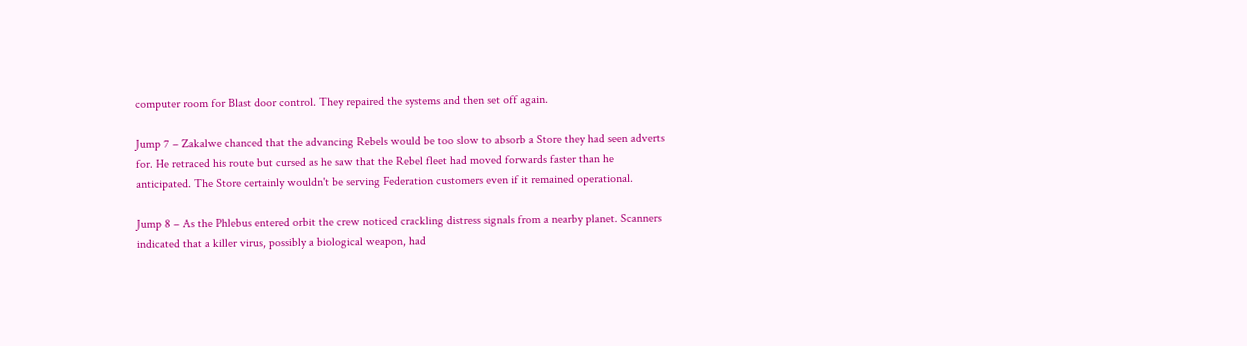computer room for Blast door control. They repaired the systems and then set off again.

Jump 7 – Zakalwe chanced that the advancing Rebels would be too slow to absorb a Store they had seen adverts for. He retraced his route but cursed as he saw that the Rebel fleet had moved forwards faster than he anticipated. The Store certainly wouldn't be serving Federation customers even if it remained operational.

Jump 8 – As the Phlebus entered orbit the crew noticed crackling distress signals from a nearby planet. Scanners indicated that a killer virus, possibly a biological weapon, had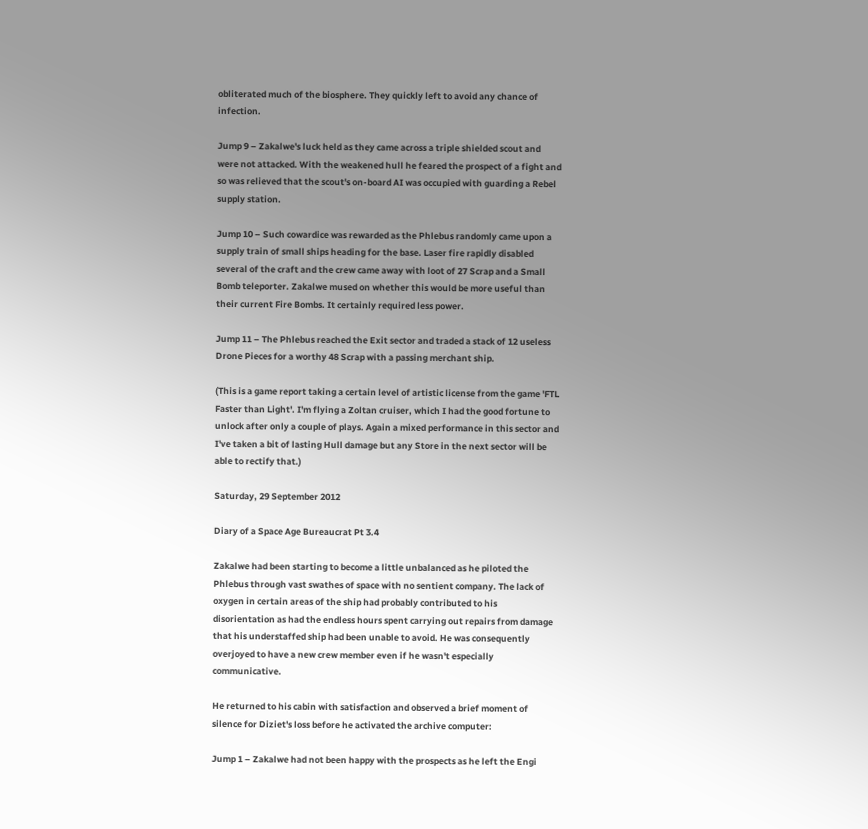obliterated much of the biosphere. They quickly left to avoid any chance of infection.

Jump 9 – Zakalwe's luck held as they came across a triple shielded scout and were not attacked. With the weakened hull he feared the prospect of a fight and so was relieved that the scout's on-board AI was occupied with guarding a Rebel supply station.

Jump 10 – Such cowardice was rewarded as the Phlebus randomly came upon a supply train of small ships heading for the base. Laser fire rapidly disabled several of the craft and the crew came away with loot of 27 Scrap and a Small Bomb teleporter. Zakalwe mused on whether this would be more useful than their current Fire Bombs. It certainly required less power.

Jump 11 – The Phlebus reached the Exit sector and traded a stack of 12 useless Drone Pieces for a worthy 48 Scrap with a passing merchant ship.

(This is a game report taking a certain level of artistic license from the game 'FTL Faster than Light'. I'm flying a Zoltan cruiser, which I had the good fortune to unlock after only a couple of plays. Again a mixed performance in this sector and I've taken a bit of lasting Hull damage but any Store in the next sector will be able to rectify that.)

Saturday, 29 September 2012

Diary of a Space Age Bureaucrat Pt 3.4

Zakalwe had been starting to become a little unbalanced as he piloted the Phlebus through vast swathes of space with no sentient company. The lack of oxygen in certain areas of the ship had probably contributed to his disorientation as had the endless hours spent carrying out repairs from damage that his understaffed ship had been unable to avoid. He was consequently overjoyed to have a new crew member even if he wasn't especially communicative.

He returned to his cabin with satisfaction and observed a brief moment of silence for Diziet's loss before he activated the archive computer:

Jump 1 – Zakalwe had not been happy with the prospects as he left the Engi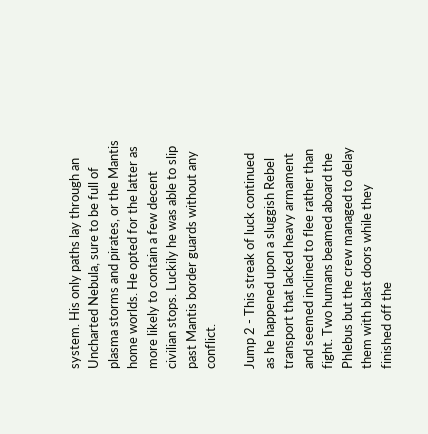system. His only paths lay through an Uncharted Nebula, sure to be full of plasma storms and pirates, or the Mantis home worlds. He opted for the latter as more likely to contain a few decent civilian stops. Luckily he was able to slip past Mantis border guards without any conflict.

Jump 2 - This streak of luck continued as he happened upon a sluggish Rebel transport that lacked heavy armament and seemed inclined to flee rather than fight. Two humans beamed aboard the Phlebus but the crew managed to delay them with blast doors while they finished off the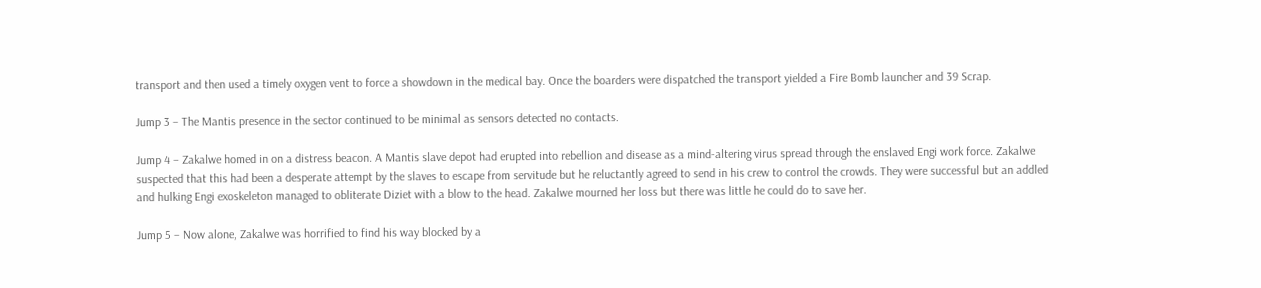transport and then used a timely oxygen vent to force a showdown in the medical bay. Once the boarders were dispatched the transport yielded a Fire Bomb launcher and 39 Scrap.

Jump 3 – The Mantis presence in the sector continued to be minimal as sensors detected no contacts.

Jump 4 – Zakalwe homed in on a distress beacon. A Mantis slave depot had erupted into rebellion and disease as a mind-altering virus spread through the enslaved Engi work force. Zakalwe suspected that this had been a desperate attempt by the slaves to escape from servitude but he reluctantly agreed to send in his crew to control the crowds. They were successful but an addled and hulking Engi exoskeleton managed to obliterate Diziet with a blow to the head. Zakalwe mourned her loss but there was little he could do to save her.

Jump 5 – Now alone, Zakalwe was horrified to find his way blocked by a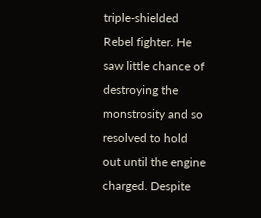triple-shielded Rebel fighter. He saw little chance of destroying the monstrosity and so resolved to hold out until the engine charged. Despite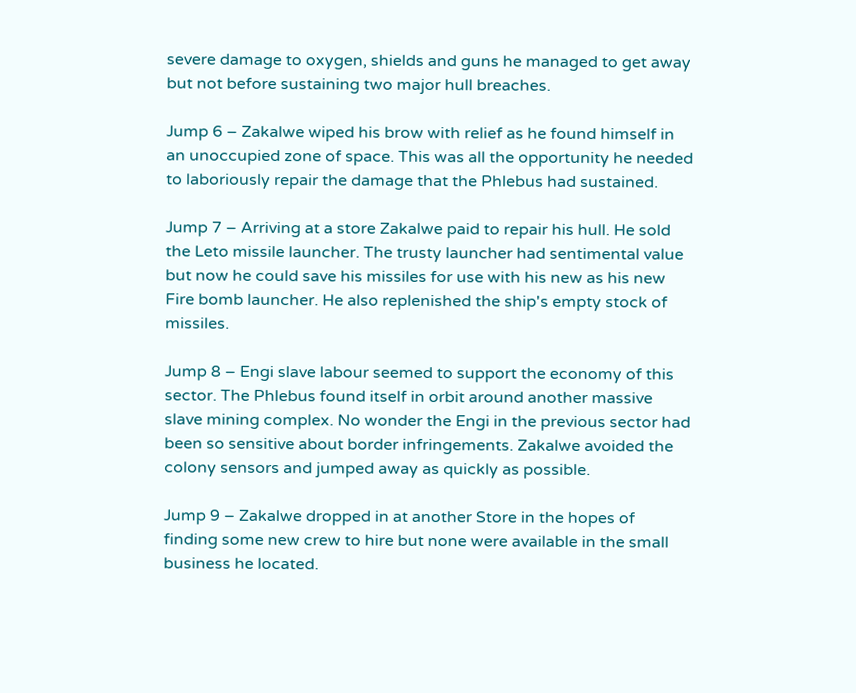severe damage to oxygen, shields and guns he managed to get away but not before sustaining two major hull breaches.

Jump 6 – Zakalwe wiped his brow with relief as he found himself in an unoccupied zone of space. This was all the opportunity he needed to laboriously repair the damage that the Phlebus had sustained.

Jump 7 – Arriving at a store Zakalwe paid to repair his hull. He sold the Leto missile launcher. The trusty launcher had sentimental value but now he could save his missiles for use with his new as his new Fire bomb launcher. He also replenished the ship's empty stock of missiles.

Jump 8 – Engi slave labour seemed to support the economy of this sector. The Phlebus found itself in orbit around another massive slave mining complex. No wonder the Engi in the previous sector had been so sensitive about border infringements. Zakalwe avoided the colony sensors and jumped away as quickly as possible.

Jump 9 – Zakalwe dropped in at another Store in the hopes of finding some new crew to hire but none were available in the small business he located.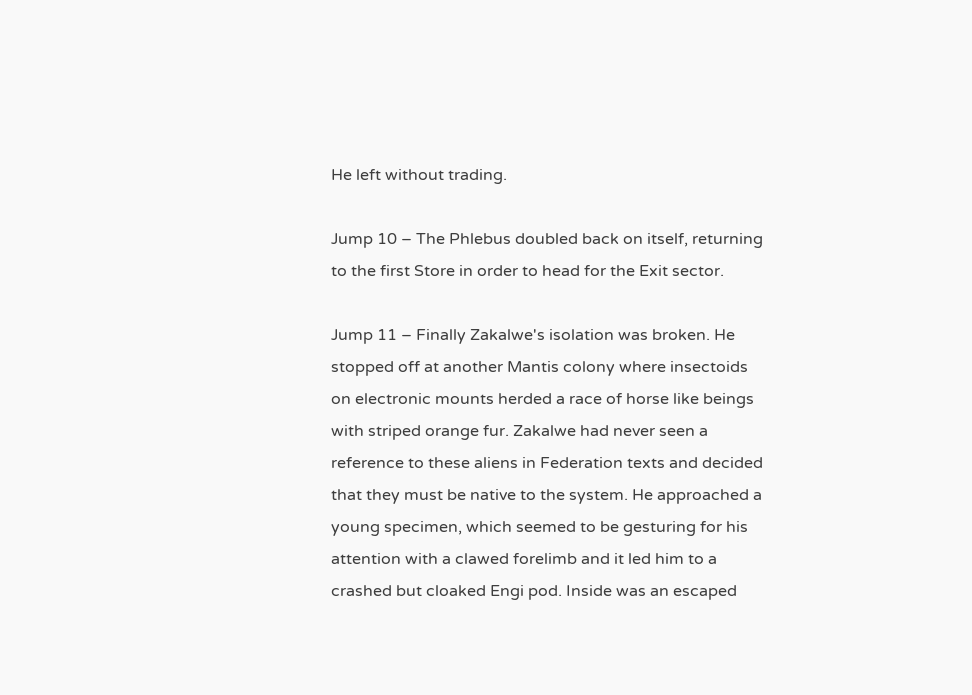He left without trading.

Jump 10 – The Phlebus doubled back on itself, returning to the first Store in order to head for the Exit sector.

Jump 11 – Finally Zakalwe's isolation was broken. He stopped off at another Mantis colony where insectoids on electronic mounts herded a race of horse like beings with striped orange fur. Zakalwe had never seen a reference to these aliens in Federation texts and decided that they must be native to the system. He approached a young specimen, which seemed to be gesturing for his attention with a clawed forelimb and it led him to a crashed but cloaked Engi pod. Inside was an escaped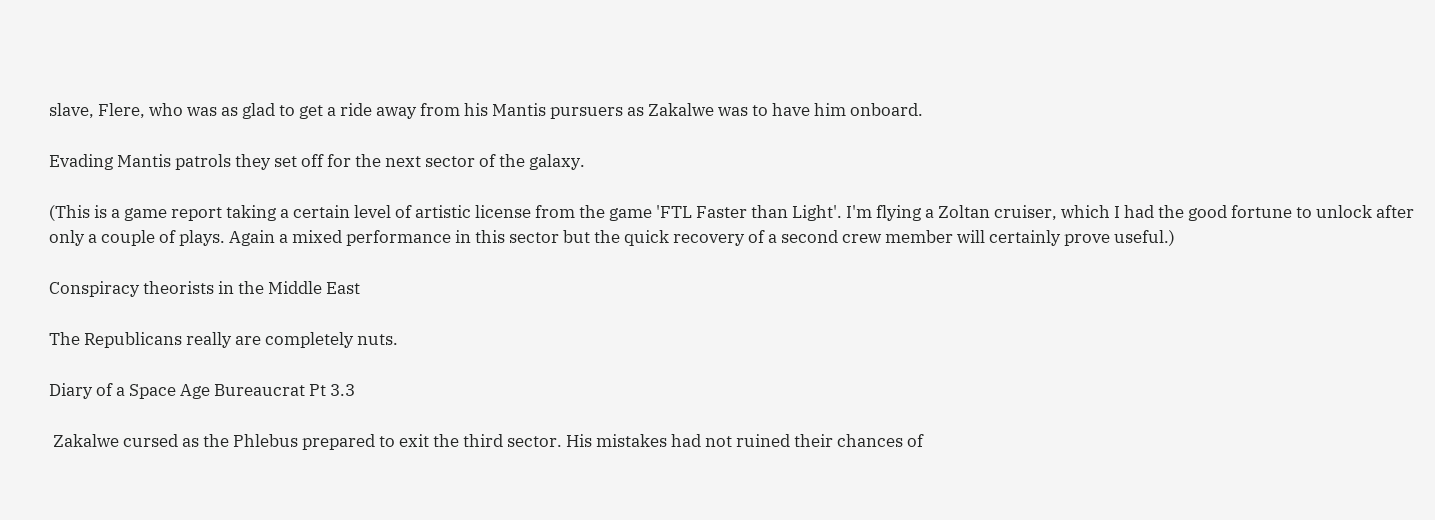slave, Flere, who was as glad to get a ride away from his Mantis pursuers as Zakalwe was to have him onboard.

Evading Mantis patrols they set off for the next sector of the galaxy.

(This is a game report taking a certain level of artistic license from the game 'FTL Faster than Light'. I'm flying a Zoltan cruiser, which I had the good fortune to unlock after only a couple of plays. Again a mixed performance in this sector but the quick recovery of a second crew member will certainly prove useful.)

Conspiracy theorists in the Middle East

The Republicans really are completely nuts.

Diary of a Space Age Bureaucrat Pt 3.3

 Zakalwe cursed as the Phlebus prepared to exit the third sector. His mistakes had not ruined their chances of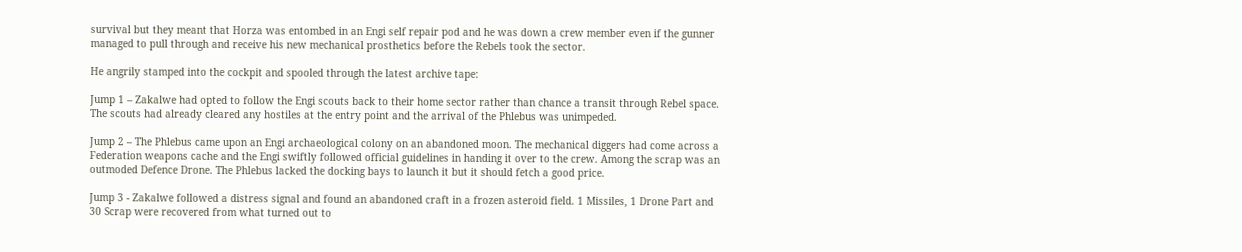survival but they meant that Horza was entombed in an Engi self repair pod and he was down a crew member even if the gunner managed to pull through and receive his new mechanical prosthetics before the Rebels took the sector.

He angrily stamped into the cockpit and spooled through the latest archive tape:

Jump 1 – Zakalwe had opted to follow the Engi scouts back to their home sector rather than chance a transit through Rebel space. The scouts had already cleared any hostiles at the entry point and the arrival of the Phlebus was unimpeded.

Jump 2 – The Phlebus came upon an Engi archaeological colony on an abandoned moon. The mechanical diggers had come across a Federation weapons cache and the Engi swiftly followed official guidelines in handing it over to the crew. Among the scrap was an outmoded Defence Drone. The Phlebus lacked the docking bays to launch it but it should fetch a good price.

Jump 3 - Zakalwe followed a distress signal and found an abandoned craft in a frozen asteroid field. 1 Missiles, 1 Drone Part and 30 Scrap were recovered from what turned out to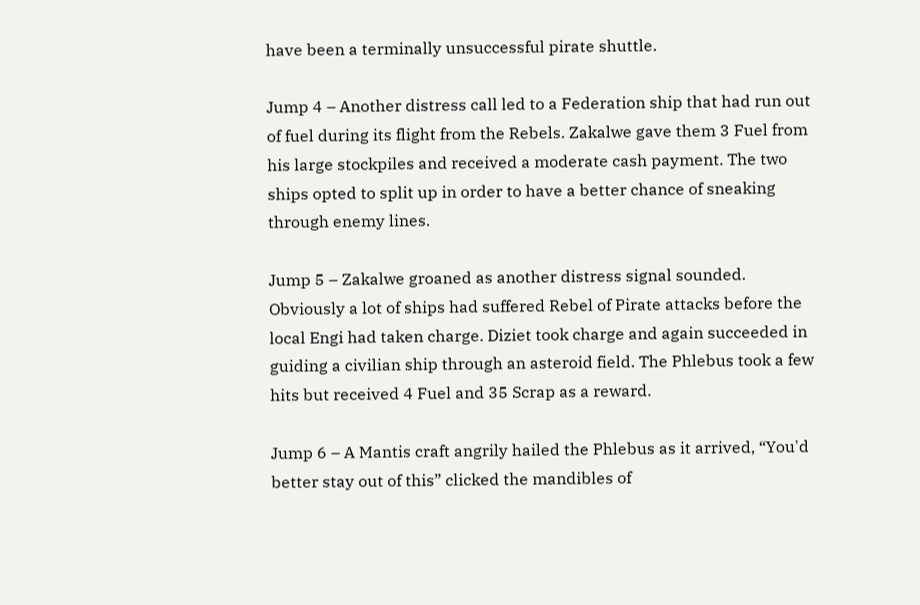have been a terminally unsuccessful pirate shuttle.

Jump 4 – Another distress call led to a Federation ship that had run out of fuel during its flight from the Rebels. Zakalwe gave them 3 Fuel from his large stockpiles and received a moderate cash payment. The two ships opted to split up in order to have a better chance of sneaking through enemy lines.

Jump 5 – Zakalwe groaned as another distress signal sounded. Obviously a lot of ships had suffered Rebel of Pirate attacks before the local Engi had taken charge. Diziet took charge and again succeeded in guiding a civilian ship through an asteroid field. The Phlebus took a few hits but received 4 Fuel and 35 Scrap as a reward.

Jump 6 – A Mantis craft angrily hailed the Phlebus as it arrived, “You'd better stay out of this” clicked the mandibles of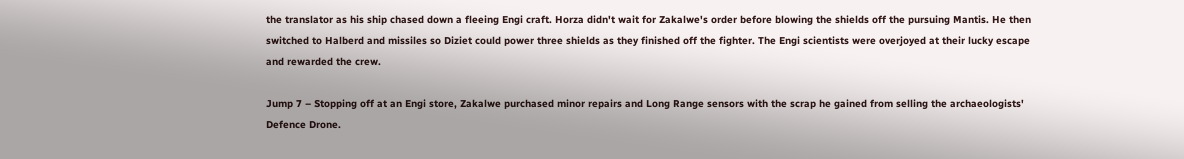the translator as his ship chased down a fleeing Engi craft. Horza didn't wait for Zakalwe's order before blowing the shields off the pursuing Mantis. He then switched to Halberd and missiles so Diziet could power three shields as they finished off the fighter. The Engi scientists were overjoyed at their lucky escape and rewarded the crew.

Jump 7 – Stopping off at an Engi store, Zakalwe purchased minor repairs and Long Range sensors with the scrap he gained from selling the archaeologists' Defence Drone.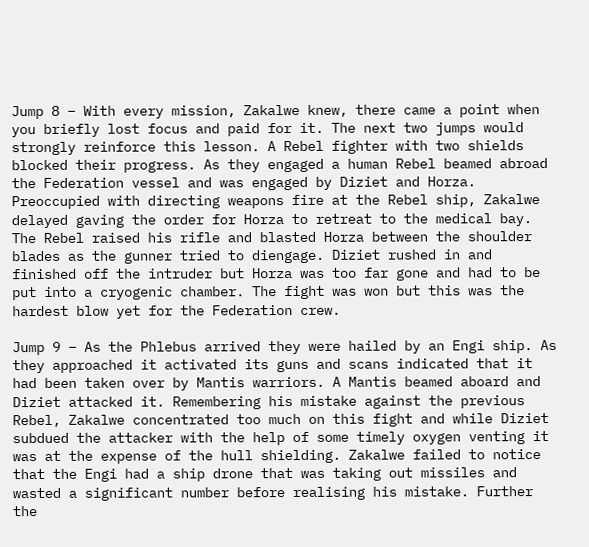Jump 8 – With every mission, Zakalwe knew, there came a point when you briefly lost focus and paid for it. The next two jumps would strongly reinforce this lesson. A Rebel fighter with two shields blocked their progress. As they engaged a human Rebel beamed abroad the Federation vessel and was engaged by Diziet and Horza. Preoccupied with directing weapons fire at the Rebel ship, Zakalwe delayed gaving the order for Horza to retreat to the medical bay. The Rebel raised his rifle and blasted Horza between the shoulder blades as the gunner tried to diengage. Diziet rushed in and finished off the intruder but Horza was too far gone and had to be put into a cryogenic chamber. The fight was won but this was the hardest blow yet for the Federation crew.

Jump 9 – As the Phlebus arrived they were hailed by an Engi ship. As they approached it activated its guns and scans indicated that it had been taken over by Mantis warriors. A Mantis beamed aboard and Diziet attacked it. Remembering his mistake against the previous Rebel, Zakalwe concentrated too much on this fight and while Diziet subdued the attacker with the help of some timely oxygen venting it was at the expense of the hull shielding. Zakalwe failed to notice that the Engi had a ship drone that was taking out missiles and wasted a significant number before realising his mistake. Further the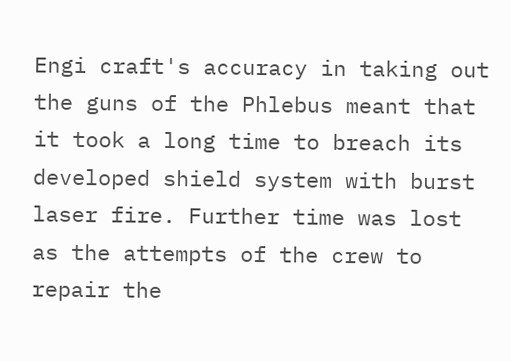Engi craft's accuracy in taking out the guns of the Phlebus meant that it took a long time to breach its developed shield system with burst laser fire. Further time was lost as the attempts of the crew to repair the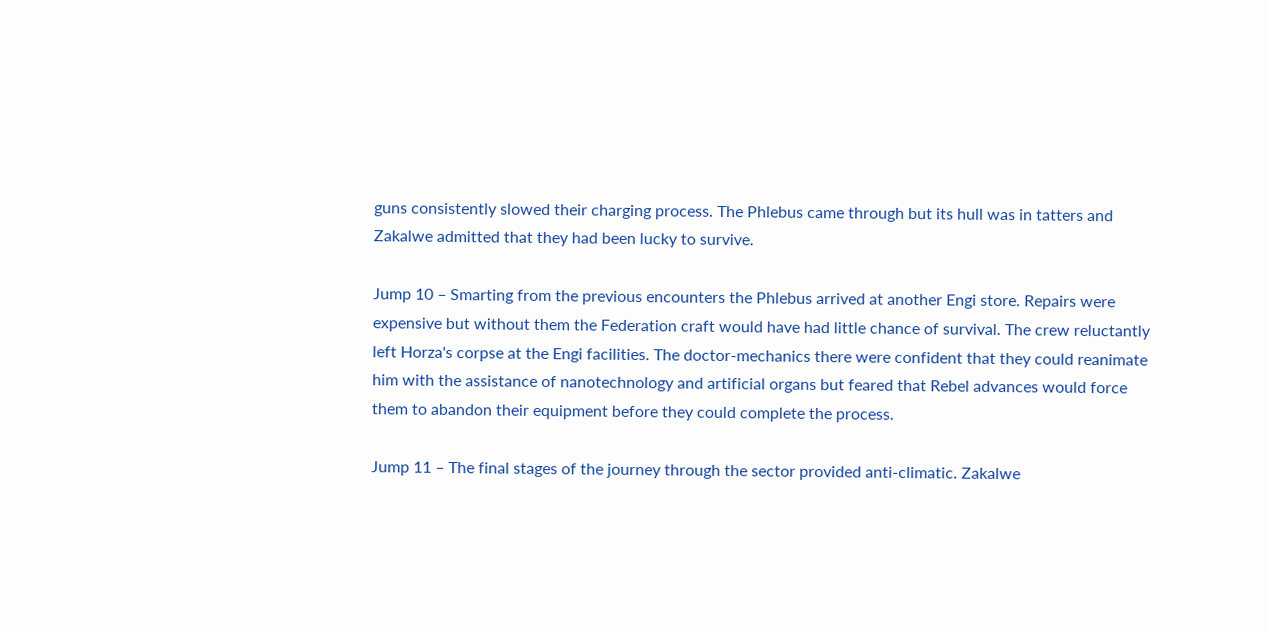guns consistently slowed their charging process. The Phlebus came through but its hull was in tatters and Zakalwe admitted that they had been lucky to survive.

Jump 10 – Smarting from the previous encounters the Phlebus arrived at another Engi store. Repairs were expensive but without them the Federation craft would have had little chance of survival. The crew reluctantly left Horza's corpse at the Engi facilities. The doctor-mechanics there were confident that they could reanimate him with the assistance of nanotechnology and artificial organs but feared that Rebel advances would force them to abandon their equipment before they could complete the process.

Jump 11 – The final stages of the journey through the sector provided anti-climatic. Zakalwe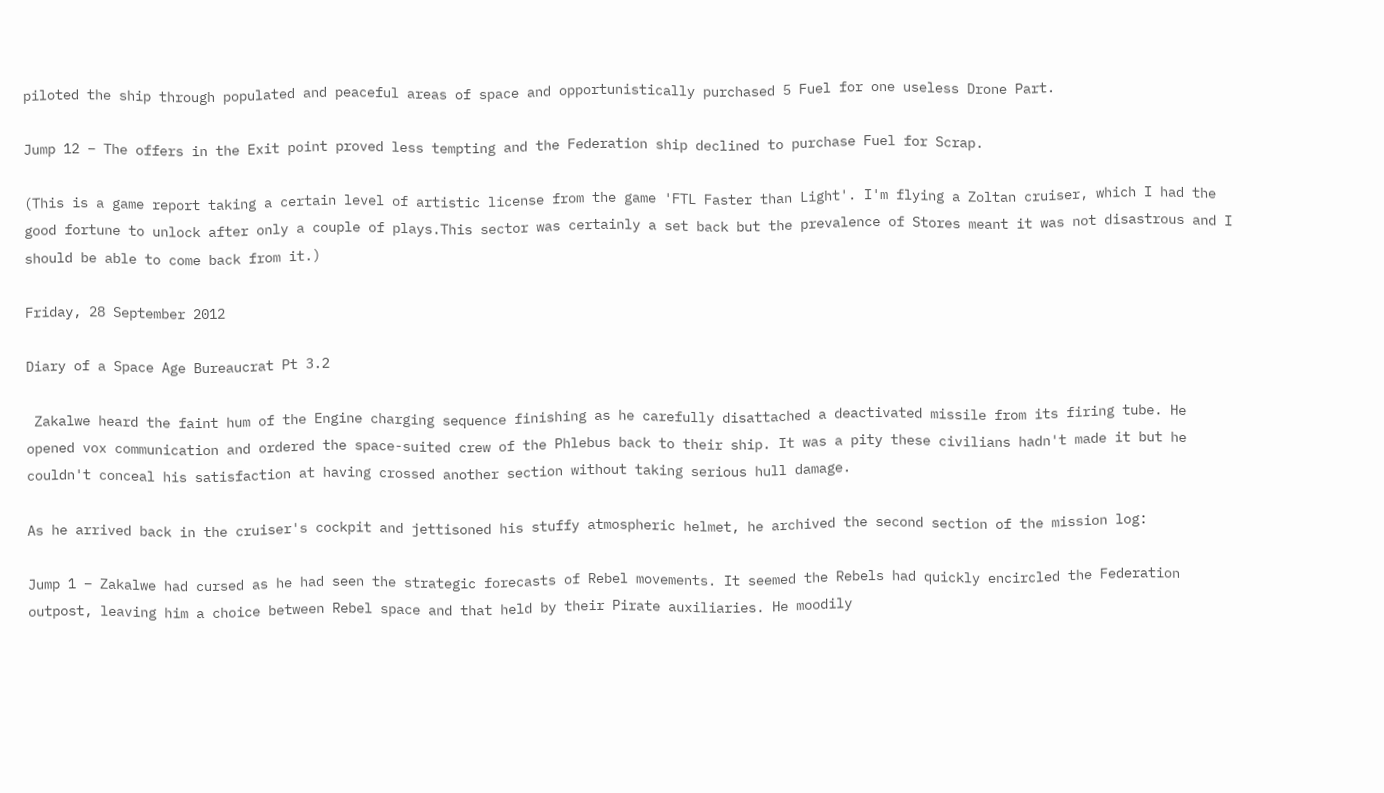piloted the ship through populated and peaceful areas of space and opportunistically purchased 5 Fuel for one useless Drone Part.

Jump 12 – The offers in the Exit point proved less tempting and the Federation ship declined to purchase Fuel for Scrap.

(This is a game report taking a certain level of artistic license from the game 'FTL Faster than Light'. I'm flying a Zoltan cruiser, which I had the good fortune to unlock after only a couple of plays.This sector was certainly a set back but the prevalence of Stores meant it was not disastrous and I should be able to come back from it.)

Friday, 28 September 2012

Diary of a Space Age Bureaucrat Pt 3.2

 Zakalwe heard the faint hum of the Engine charging sequence finishing as he carefully disattached a deactivated missile from its firing tube. He opened vox communication and ordered the space-suited crew of the Phlebus back to their ship. It was a pity these civilians hadn't made it but he couldn't conceal his satisfaction at having crossed another section without taking serious hull damage.

As he arrived back in the cruiser's cockpit and jettisoned his stuffy atmospheric helmet, he archived the second section of the mission log:

Jump 1 – Zakalwe had cursed as he had seen the strategic forecasts of Rebel movements. It seemed the Rebels had quickly encircled the Federation outpost, leaving him a choice between Rebel space and that held by their Pirate auxiliaries. He moodily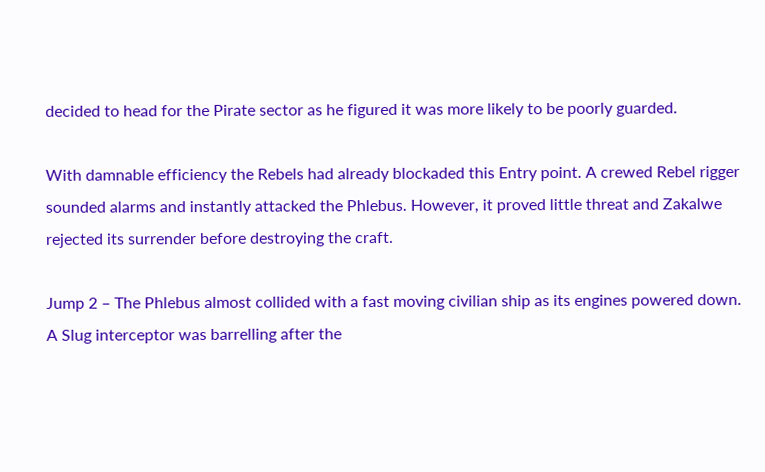decided to head for the Pirate sector as he figured it was more likely to be poorly guarded.

With damnable efficiency the Rebels had already blockaded this Entry point. A crewed Rebel rigger sounded alarms and instantly attacked the Phlebus. However, it proved little threat and Zakalwe rejected its surrender before destroying the craft.

Jump 2 – The Phlebus almost collided with a fast moving civilian ship as its engines powered down. A Slug interceptor was barrelling after the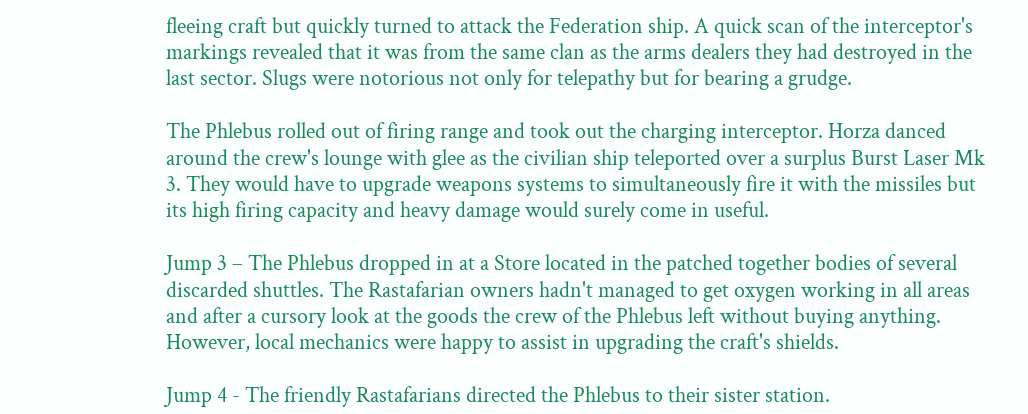fleeing craft but quickly turned to attack the Federation ship. A quick scan of the interceptor's markings revealed that it was from the same clan as the arms dealers they had destroyed in the last sector. Slugs were notorious not only for telepathy but for bearing a grudge.

The Phlebus rolled out of firing range and took out the charging interceptor. Horza danced around the crew's lounge with glee as the civilian ship teleported over a surplus Burst Laser Mk 3. They would have to upgrade weapons systems to simultaneously fire it with the missiles but its high firing capacity and heavy damage would surely come in useful.

Jump 3 – The Phlebus dropped in at a Store located in the patched together bodies of several discarded shuttles. The Rastafarian owners hadn't managed to get oxygen working in all areas and after a cursory look at the goods the crew of the Phlebus left without buying anything. However, local mechanics were happy to assist in upgrading the craft's shields.

Jump 4 - The friendly Rastafarians directed the Phlebus to their sister station.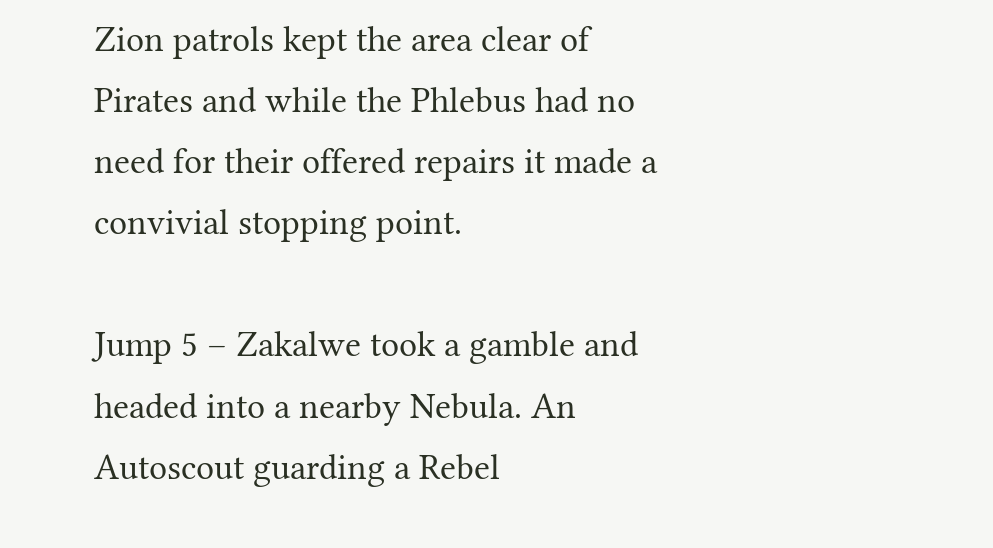Zion patrols kept the area clear of Pirates and while the Phlebus had no need for their offered repairs it made a convivial stopping point.

Jump 5 – Zakalwe took a gamble and headed into a nearby Nebula. An Autoscout guarding a Rebel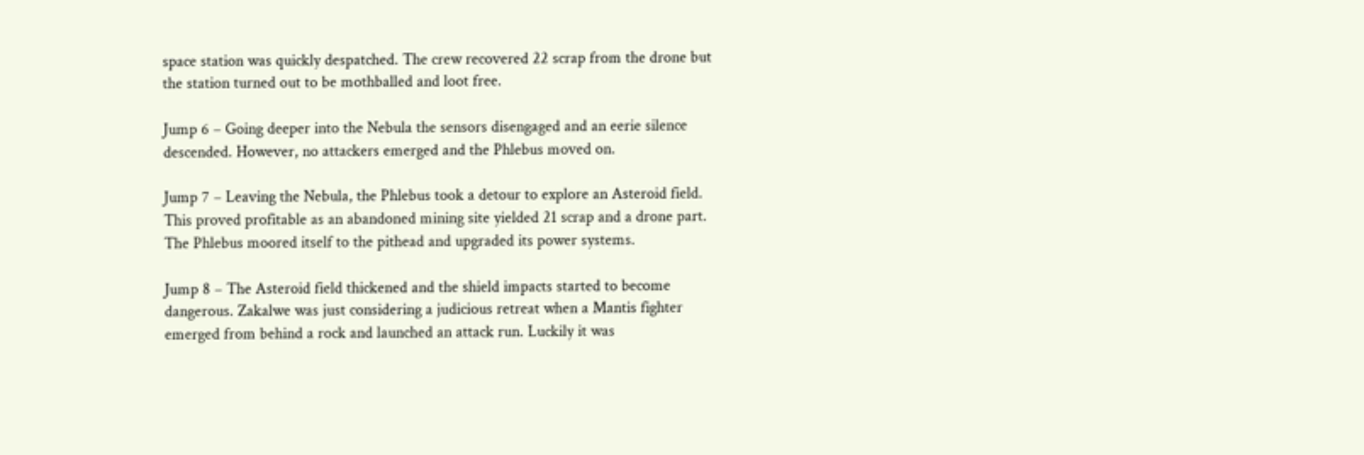space station was quickly despatched. The crew recovered 22 scrap from the drone but the station turned out to be mothballed and loot free.

Jump 6 – Going deeper into the Nebula the sensors disengaged and an eerie silence descended. However, no attackers emerged and the Phlebus moved on.

Jump 7 – Leaving the Nebula, the Phlebus took a detour to explore an Asteroid field. This proved profitable as an abandoned mining site yielded 21 scrap and a drone part. The Phlebus moored itself to the pithead and upgraded its power systems.

Jump 8 – The Asteroid field thickened and the shield impacts started to become dangerous. Zakalwe was just considering a judicious retreat when a Mantis fighter emerged from behind a rock and launched an attack run. Luckily it was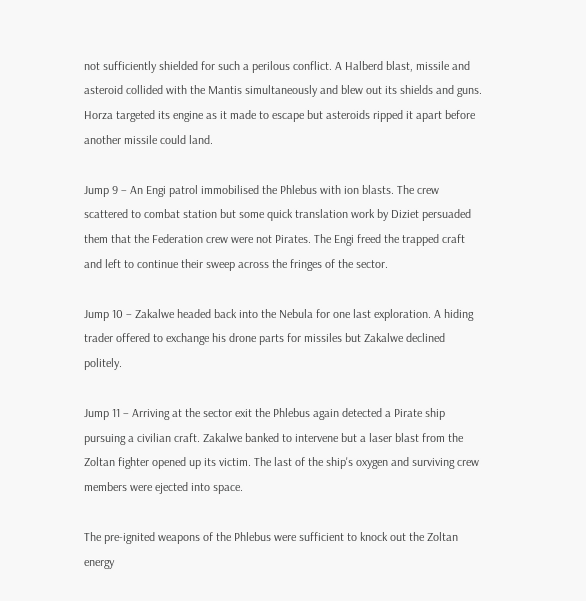not sufficiently shielded for such a perilous conflict. A Halberd blast, missile and asteroid collided with the Mantis simultaneously and blew out its shields and guns. Horza targeted its engine as it made to escape but asteroids ripped it apart before another missile could land.

Jump 9 – An Engi patrol immobilised the Phlebus with ion blasts. The crew scattered to combat station but some quick translation work by Diziet persuaded them that the Federation crew were not Pirates. The Engi freed the trapped craft and left to continue their sweep across the fringes of the sector.

Jump 10 – Zakalwe headed back into the Nebula for one last exploration. A hiding trader offered to exchange his drone parts for missiles but Zakalwe declined politely.

Jump 11 – Arriving at the sector exit the Phlebus again detected a Pirate ship pursuing a civilian craft. Zakalwe banked to intervene but a laser blast from the Zoltan fighter opened up its victim. The last of the ship's oxygen and surviving crew members were ejected into space.

The pre-ignited weapons of the Phlebus were sufficient to knock out the Zoltan energy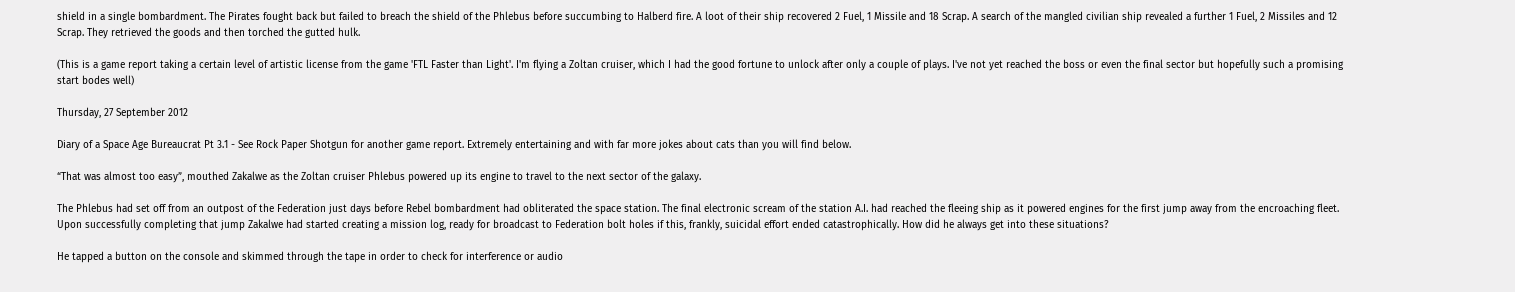shield in a single bombardment. The Pirates fought back but failed to breach the shield of the Phlebus before succumbing to Halberd fire. A loot of their ship recovered 2 Fuel, 1 Missile and 18 Scrap. A search of the mangled civilian ship revealed a further 1 Fuel, 2 Missiles and 12 Scrap. They retrieved the goods and then torched the gutted hulk.

(This is a game report taking a certain level of artistic license from the game 'FTL Faster than Light'. I'm flying a Zoltan cruiser, which I had the good fortune to unlock after only a couple of plays. I've not yet reached the boss or even the final sector but hopefully such a promising start bodes well)

Thursday, 27 September 2012

Diary of a Space Age Bureaucrat Pt 3.1 - See Rock Paper Shotgun for another game report. Extremely entertaining and with far more jokes about cats than you will find below.

“That was almost too easy”, mouthed Zakalwe as the Zoltan cruiser Phlebus powered up its engine to travel to the next sector of the galaxy.

The Phlebus had set off from an outpost of the Federation just days before Rebel bombardment had obliterated the space station. The final electronic scream of the station A.I. had reached the fleeing ship as it powered engines for the first jump away from the encroaching fleet. Upon successfully completing that jump Zakalwe had started creating a mission log, ready for broadcast to Federation bolt holes if this, frankly, suicidal effort ended catastrophically. How did he always get into these situations?

He tapped a button on the console and skimmed through the tape in order to check for interference or audio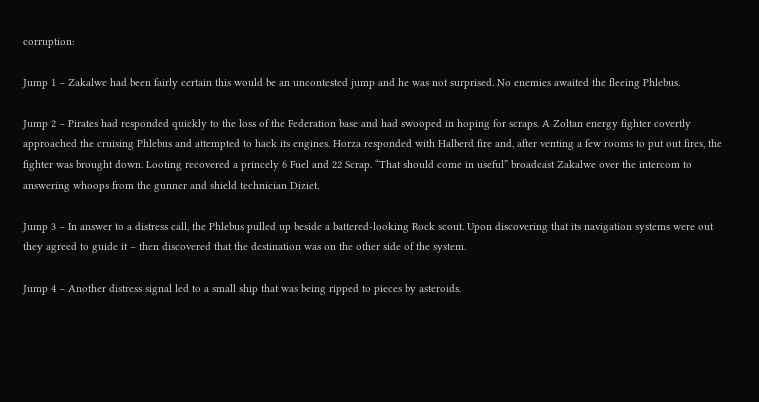corruption:

Jump 1 – Zakalwe had been fairly certain this would be an uncontested jump and he was not surprised. No enemies awaited the fleeing Phlebus.

Jump 2 – Pirates had responded quickly to the loss of the Federation base and had swooped in hoping for scraps. A Zoltan energy fighter covertly approached the cruising Phlebus and attempted to hack its engines. Horza responded with Halberd fire and, after venting a few rooms to put out fires, the fighter was brought down. Looting recovered a princely 6 Fuel and 22 Scrap. “That should come in useful” broadcast Zakalwe over the intercom to answering whoops from the gunner and shield technician Diziet.

Jump 3 – In answer to a distress call, the Phlebus pulled up beside a battered-looking Rock scout. Upon discovering that its navigation systems were out they agreed to guide it – then discovered that the destination was on the other side of the system.

Jump 4 – Another distress signal led to a small ship that was being ripped to pieces by asteroids.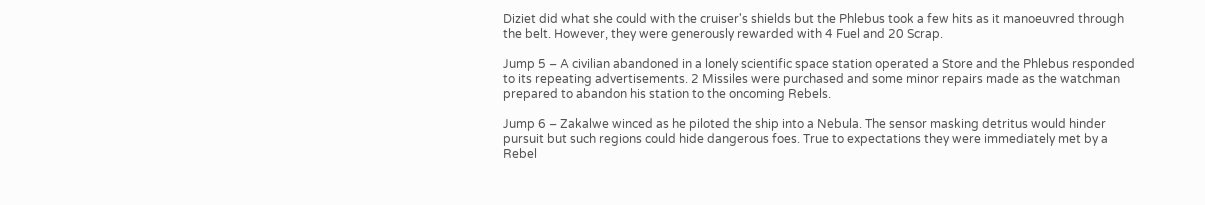Diziet did what she could with the cruiser's shields but the Phlebus took a few hits as it manoeuvred through the belt. However, they were generously rewarded with 4 Fuel and 20 Scrap.

Jump 5 – A civilian abandoned in a lonely scientific space station operated a Store and the Phlebus responded to its repeating advertisements. 2 Missiles were purchased and some minor repairs made as the watchman prepared to abandon his station to the oncoming Rebels.

Jump 6 – Zakalwe winced as he piloted the ship into a Nebula. The sensor masking detritus would hinder pursuit but such regions could hide dangerous foes. True to expectations they were immediately met by a Rebel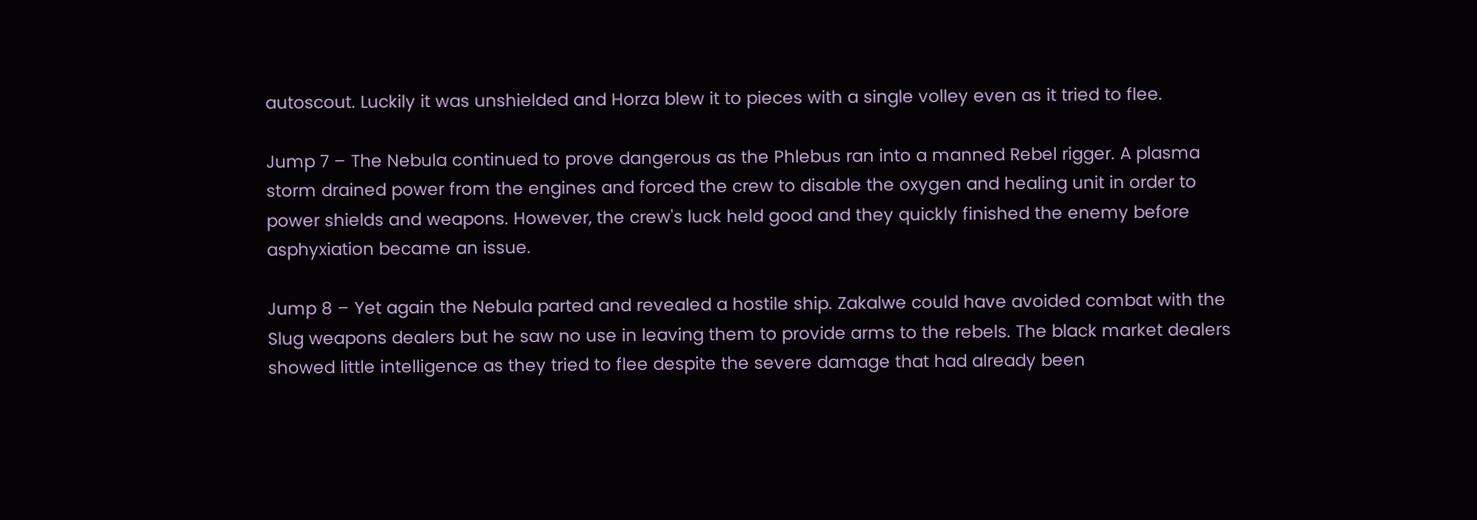autoscout. Luckily it was unshielded and Horza blew it to pieces with a single volley even as it tried to flee.

Jump 7 – The Nebula continued to prove dangerous as the Phlebus ran into a manned Rebel rigger. A plasma storm drained power from the engines and forced the crew to disable the oxygen and healing unit in order to power shields and weapons. However, the crew's luck held good and they quickly finished the enemy before asphyxiation became an issue.

Jump 8 – Yet again the Nebula parted and revealed a hostile ship. Zakalwe could have avoided combat with the Slug weapons dealers but he saw no use in leaving them to provide arms to the rebels. The black market dealers showed little intelligence as they tried to flee despite the severe damage that had already been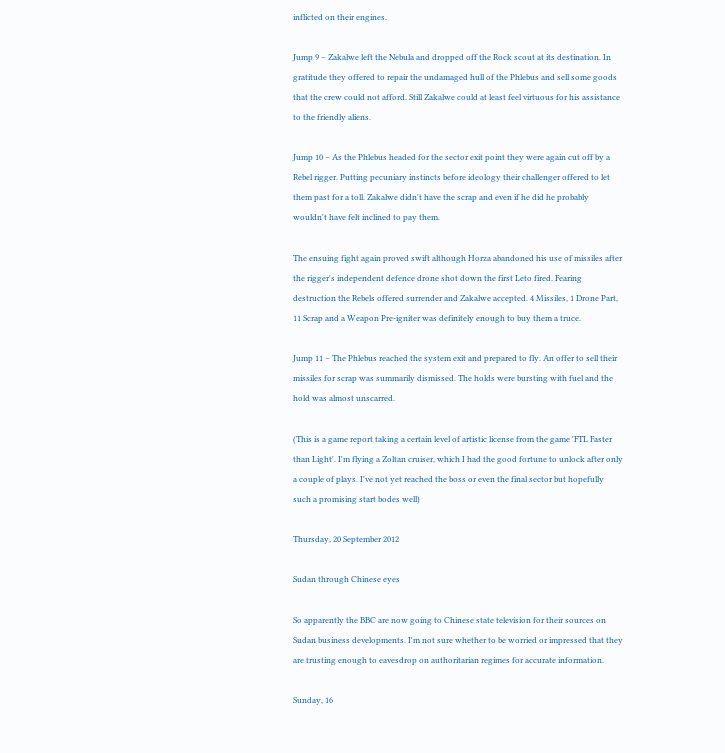inflicted on their engines.

Jump 9 – Zakalwe left the Nebula and dropped off the Rock scout at its destination. In gratitude they offered to repair the undamaged hull of the Phlebus and sell some goods that the crew could not afford. Still Zakalwe could at least feel virtuous for his assistance to the friendly aliens.

Jump 10 – As the Phlebus headed for the sector exit point they were again cut off by a Rebel rigger. Putting pecuniary instincts before ideology their challenger offered to let them past for a toll. Zakalwe didn't have the scrap and even if he did he probably wouldn't have felt inclined to pay them.

The ensuing fight again proved swift although Horza abandoned his use of missiles after the rigger's independent defence drone shot down the first Leto fired. Fearing destruction the Rebels offered surrender and Zakalwe accepted. 4 Missiles, 1 Drone Part, 11 Scrap and a Weapon Pre-igniter was definitely enough to buy them a truce.

Jump 11 – The Phlebus reached the system exit and prepared to fly. An offer to sell their missiles for scrap was summarily dismissed. The holds were bursting with fuel and the hold was almost unscarred.

(This is a game report taking a certain level of artistic license from the game 'FTL Faster than Light'. I'm flying a Zoltan cruiser, which I had the good fortune to unlock after only a couple of plays. I've not yet reached the boss or even the final sector but hopefully such a promising start bodes well)

Thursday, 20 September 2012

Sudan through Chinese eyes

So apparently the BBC are now going to Chinese state television for their sources on Sudan business developments. I'm not sure whether to be worried or impressed that they are trusting enough to eavesdrop on authoritarian regimes for accurate information.

Sunday, 16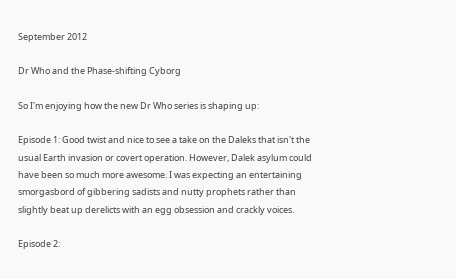September 2012

Dr Who and the Phase-shifting Cyborg

So I'm enjoying how the new Dr Who series is shaping up:

Episode 1: Good twist and nice to see a take on the Daleks that isn't the usual Earth invasion or covert operation. However, Dalek asylum could have been so much more awesome. I was expecting an entertaining smorgasbord of gibbering sadists and nutty prophets rather than slightly beat up derelicts with an egg obsession and crackly voices.

Episode 2: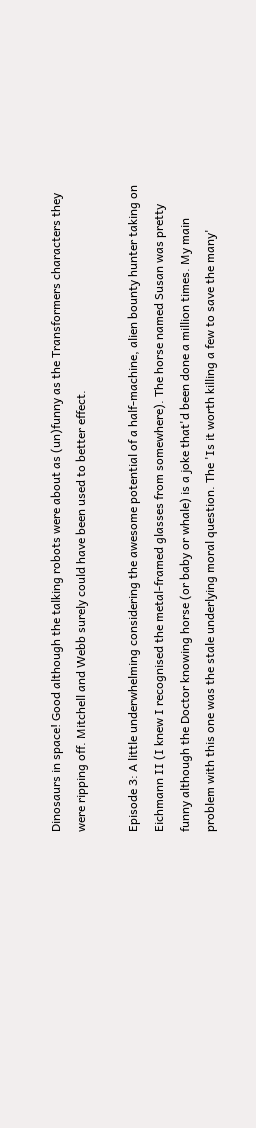Dinosaurs in space! Good although the talking robots were about as (un)funny as the Transformers characters they were ripping off. Mitchell and Webb surely could have been used to better effect.

Episode 3: A little underwhelming considering the awesome potential of a half-machine, alien bounty hunter taking on Eichmann II (I knew I recognised the metal-framed glasses from somewhere). The horse named Susan was pretty funny although the Doctor knowing horse (or baby or whale) is a joke that'd been done a million times. My main problem with this one was the stale underlying moral question. The 'Is it worth killing a few to save the many'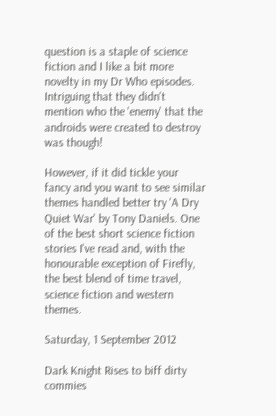question is a staple of science fiction and I like a bit more novelty in my Dr Who episodes. Intriguing that they didn't mention who the 'enemy' that the androids were created to destroy was though!

However, if it did tickle your fancy and you want to see similar themes handled better try 'A Dry Quiet War' by Tony Daniels. One of the best short science fiction stories I've read and, with the honourable exception of Firefly, the best blend of time travel, science fiction and western themes.

Saturday, 1 September 2012

Dark Knight Rises to biff dirty commies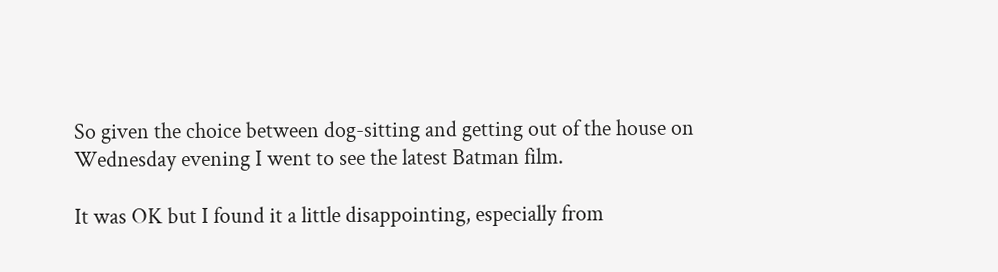So given the choice between dog-sitting and getting out of the house on Wednesday evening I went to see the latest Batman film.

It was OK but I found it a little disappointing, especially from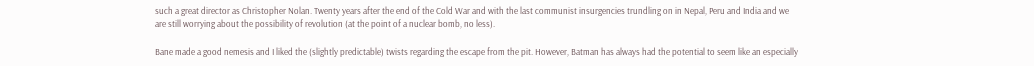such a great director as Christopher Nolan. Twenty years after the end of the Cold War and with the last communist insurgencies trundling on in Nepal, Peru and India and we are still worrying about the possibility of revolution (at the point of a nuclear bomb, no less).

Bane made a good nemesis and I liked the (slightly predictable) twists regarding the escape from the pit. However, Batman has always had the potential to seem like an especially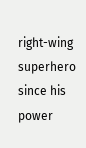right-wing superhero since his power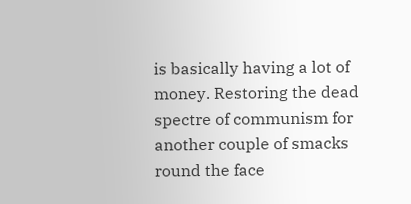is basically having a lot of money. Restoring the dead spectre of communism for another couple of smacks round the face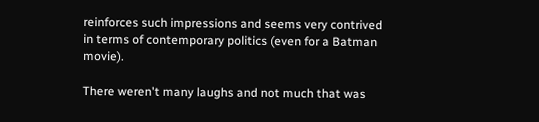reinforces such impressions and seems very contrived in terms of contemporary politics (even for a Batman movie).

There weren't many laughs and not much that was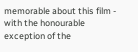memorable about this film - with the honourable exception of the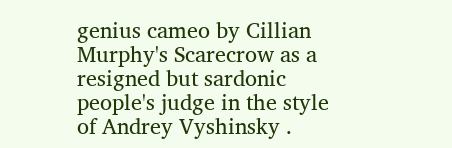genius cameo by Cillian Murphy's Scarecrow as a resigned but sardonic people's judge in the style of Andrey Vyshinsky .